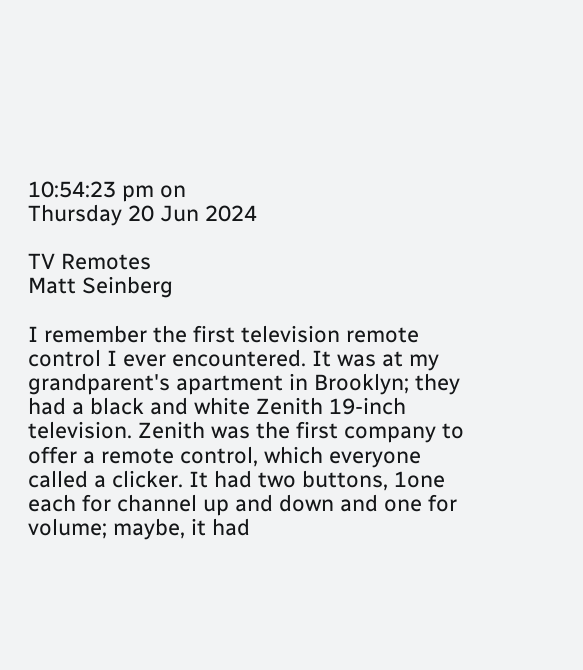10:54:23 pm on
Thursday 20 Jun 2024

TV Remotes
Matt Seinberg

I remember the first television remote control I ever encountered. It was at my grandparent's apartment in Brooklyn; they had a black and white Zenith 19-inch television. Zenith was the first company to offer a remote control, which everyone called a clicker. It had two buttons, 1one each for channel up and down and one for volume; maybe, it had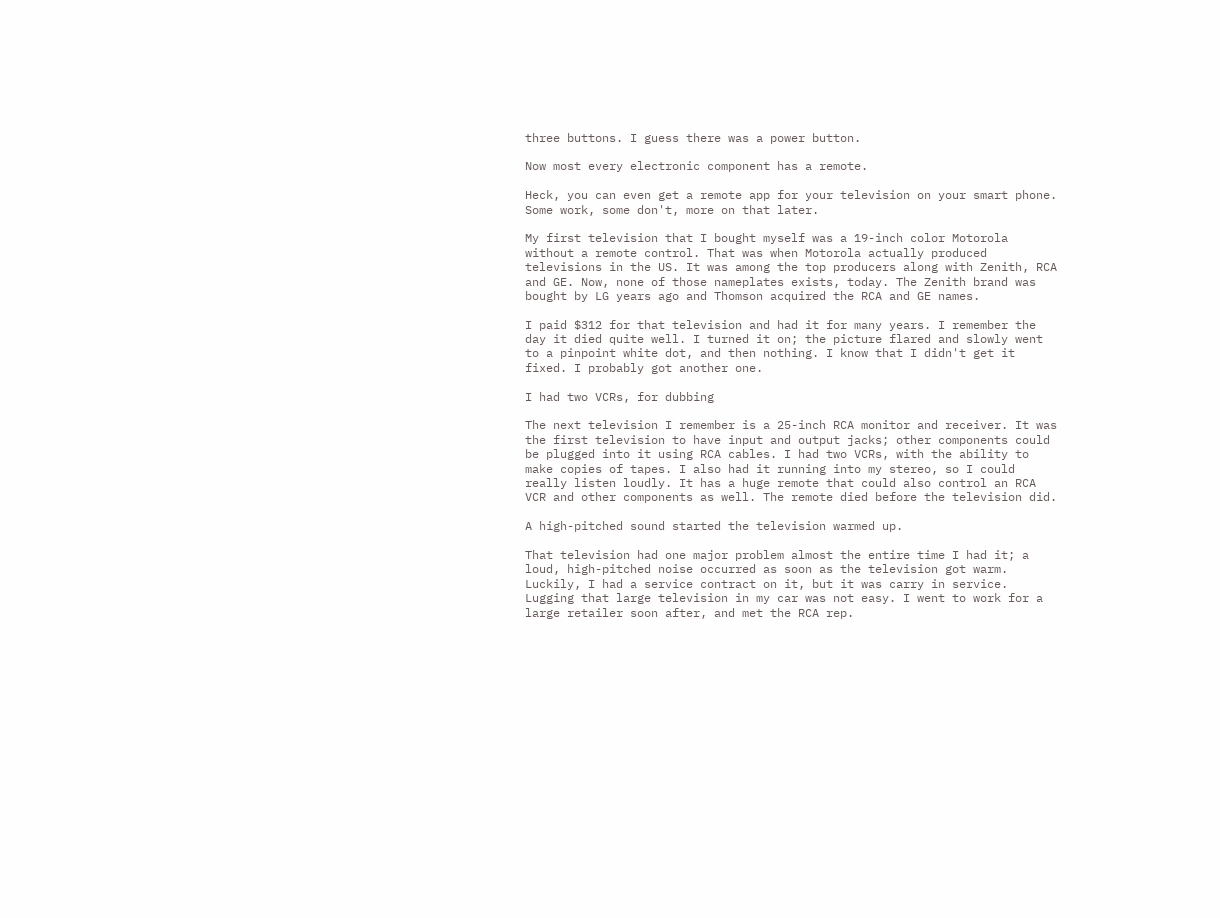three buttons. I guess there was a power button.

Now most every electronic component has a remote.

Heck, you can even get a remote app for your television on your smart phone. Some work, some don't, more on that later.

My first television that I bought myself was a 19-inch color Motorola without a remote control. That was when Motorola actually produced televisions in the US. It was among the top producers along with Zenith, RCA and GE. Now, none of those nameplates exists, today. The Zenith brand was bought by LG years ago and Thomson acquired the RCA and GE names.

I paid $312 for that television and had it for many years. I remember the day it died quite well. I turned it on; the picture flared and slowly went to a pinpoint white dot, and then nothing. I know that I didn't get it fixed. I probably got another one.

I had two VCRs, for dubbing

The next television I remember is a 25-inch RCA monitor and receiver. It was the first television to have input and output jacks; other components could be plugged into it using RCA cables. I had two VCRs, with the ability to make copies of tapes. I also had it running into my stereo, so I could really listen loudly. It has a huge remote that could also control an RCA VCR and other components as well. The remote died before the television did.

A high-pitched sound started the television warmed up.

That television had one major problem almost the entire time I had it; a loud, high-pitched noise occurred as soon as the television got warm. Luckily, I had a service contract on it, but it was carry in service. Lugging that large television in my car was not easy. I went to work for a large retailer soon after, and met the RCA rep.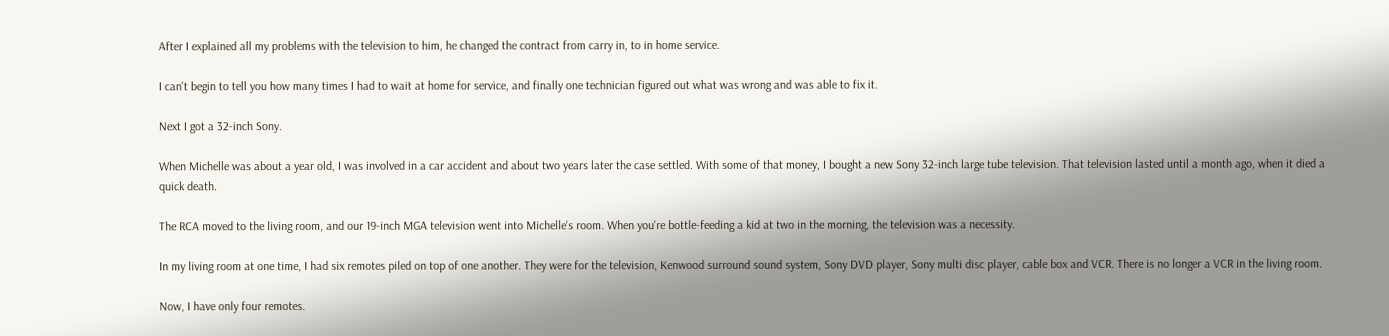After I explained all my problems with the television to him, he changed the contract from carry in, to in home service.

I can't begin to tell you how many times I had to wait at home for service, and finally one technician figured out what was wrong and was able to fix it.

Next I got a 32-inch Sony.

When Michelle was about a year old, I was involved in a car accident and about two years later the case settled. With some of that money, I bought a new Sony 32-inch large tube television. That television lasted until a month ago, when it died a quick death.

The RCA moved to the living room, and our 19-inch MGA television went into Michelle's room. When you're bottle-feeding a kid at two in the morning, the television was a necessity.

In my living room at one time, I had six remotes piled on top of one another. They were for the television, Kenwood surround sound system, Sony DVD player, Sony multi disc player, cable box and VCR. There is no longer a VCR in the living room.

Now, I have only four remotes.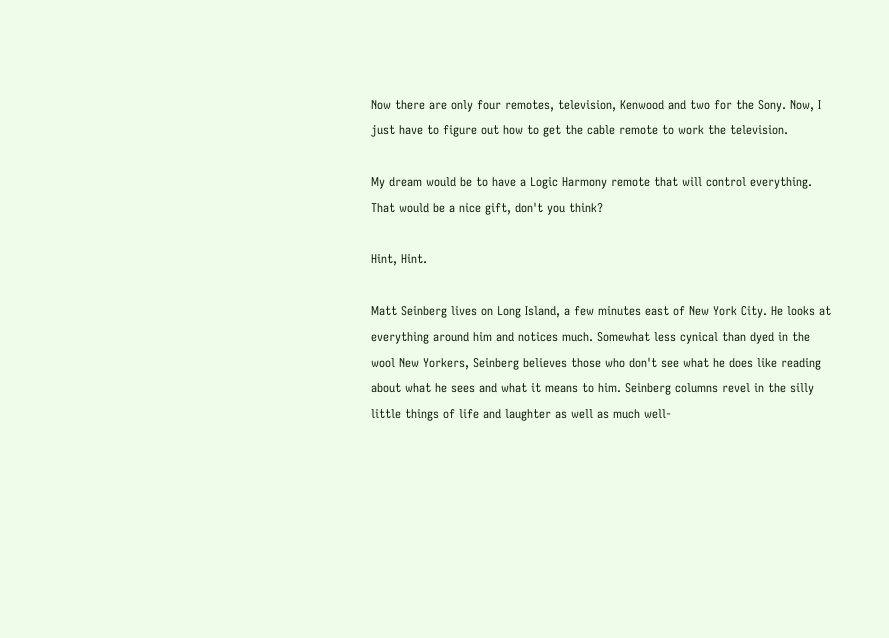Now there are only four remotes, television, Kenwood and two for the Sony. Now, I just have to figure out how to get the cable remote to work the television.

My dream would be to have a Logic Harmony remote that will control everything. That would be a nice gift, don't you think?

Hint, Hint.

Matt Seinberg lives on Long Island, a few minutes east of New York City. He looks at everything around him and notices much. Somewhat less cynical than dyed in the wool New Yorkers, Seinberg believes those who don't see what he does like reading about what he sees and what it means to him. Seinberg columns revel in the silly little things of life and laughter as well as much well-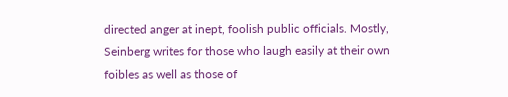directed anger at inept, foolish public officials. Mostly, Seinberg writes for those who laugh easily at their own foibles as well as those of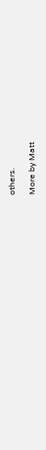others.

More by Matt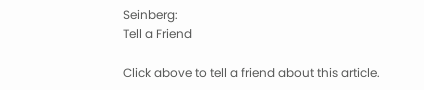Seinberg:
Tell a Friend

Click above to tell a friend about this article.